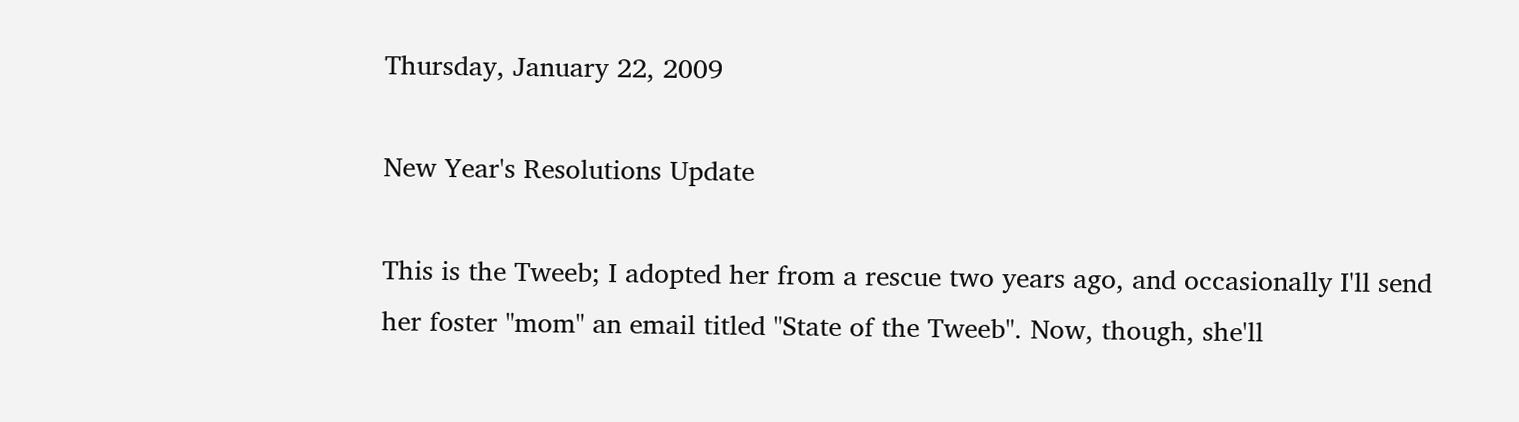Thursday, January 22, 2009

New Year's Resolutions Update

This is the Tweeb; I adopted her from a rescue two years ago, and occasionally I'll send her foster "mom" an email titled "State of the Tweeb". Now, though, she'll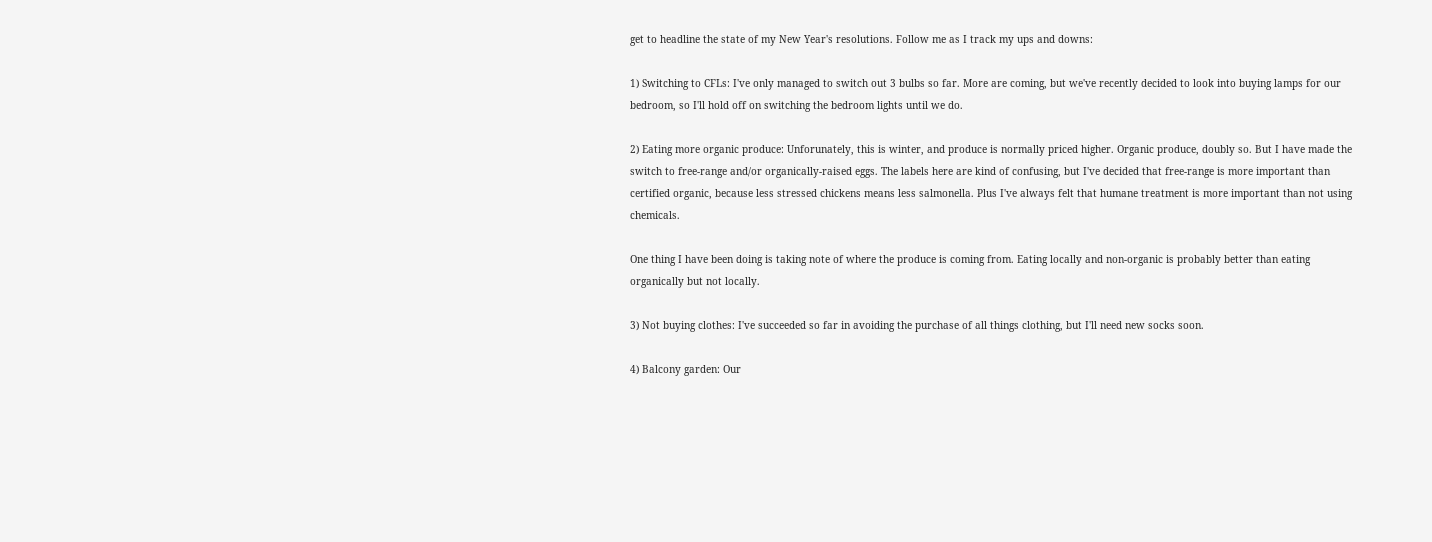get to headline the state of my New Year's resolutions. Follow me as I track my ups and downs:

1) Switching to CFLs: I've only managed to switch out 3 bulbs so far. More are coming, but we've recently decided to look into buying lamps for our bedroom, so I'll hold off on switching the bedroom lights until we do.

2) Eating more organic produce: Unforunately, this is winter, and produce is normally priced higher. Organic produce, doubly so. But I have made the switch to free-range and/or organically-raised eggs. The labels here are kind of confusing, but I've decided that free-range is more important than certified organic, because less stressed chickens means less salmonella. Plus I've always felt that humane treatment is more important than not using chemicals.

One thing I have been doing is taking note of where the produce is coming from. Eating locally and non-organic is probably better than eating organically but not locally.

3) Not buying clothes: I've succeeded so far in avoiding the purchase of all things clothing, but I'll need new socks soon.

4) Balcony garden: Our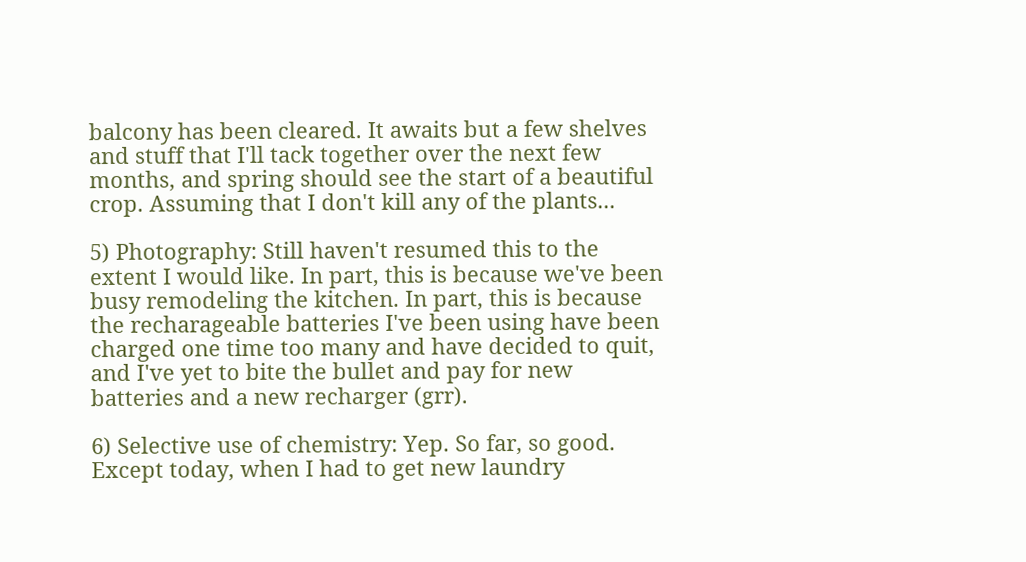balcony has been cleared. It awaits but a few shelves and stuff that I'll tack together over the next few months, and spring should see the start of a beautiful crop. Assuming that I don't kill any of the plants...

5) Photography: Still haven't resumed this to the extent I would like. In part, this is because we've been busy remodeling the kitchen. In part, this is because the recharageable batteries I've been using have been charged one time too many and have decided to quit, and I've yet to bite the bullet and pay for new batteries and a new recharger (grr).

6) Selective use of chemistry: Yep. So far, so good. Except today, when I had to get new laundry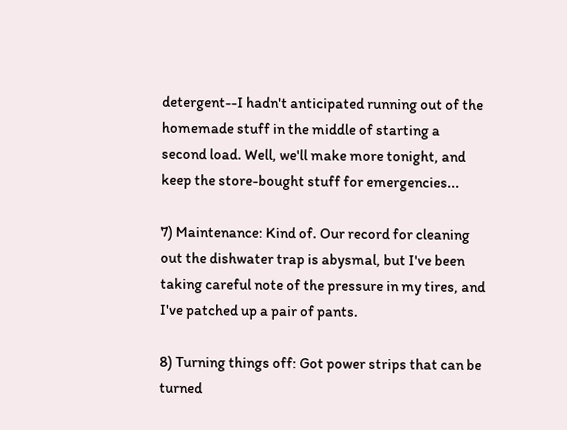detergent--I hadn't anticipated running out of the homemade stuff in the middle of starting a second load. Well, we'll make more tonight, and keep the store-bought stuff for emergencies...

7) Maintenance: Kind of. Our record for cleaning out the dishwater trap is abysmal, but I've been taking careful note of the pressure in my tires, and I've patched up a pair of pants.

8) Turning things off: Got power strips that can be turned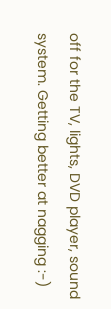off for the TV, lights, DVD player, sound system. Getting better at nagging :-)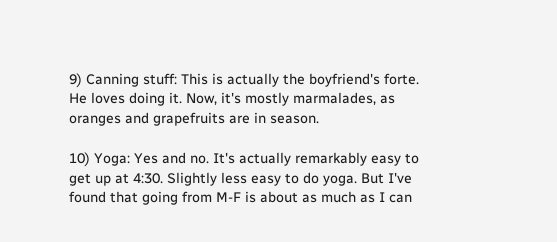9) Canning stuff: This is actually the boyfriend's forte. He loves doing it. Now, it's mostly marmalades, as oranges and grapefruits are in season.

10) Yoga: Yes and no. It's actually remarkably easy to get up at 4:30. Slightly less easy to do yoga. But I've found that going from M-F is about as much as I can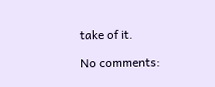take of it.

No comments: